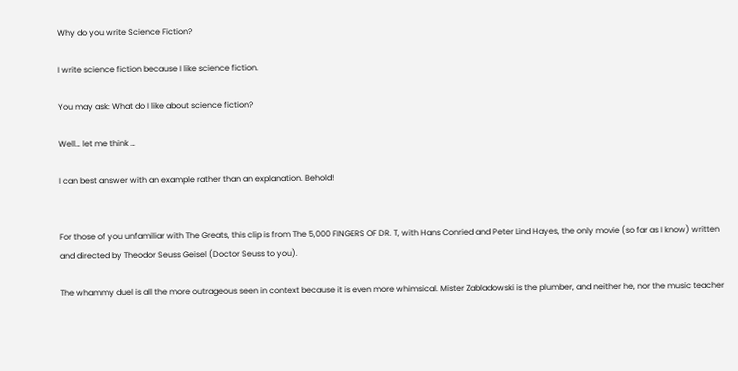Why do you write Science Fiction?

I write science fiction because I like science fiction.

You may ask: What do I like about science fiction?

Well… let me think …

I can best answer with an example rather than an explanation. Behold!


For those of you unfamiliar with The Greats, this clip is from The 5,000 FINGERS OF DR. T, with Hans Conried and Peter Lind Hayes, the only movie (so far as I know) written and directed by Theodor Seuss Geisel (Doctor Seuss to you).

The whammy duel is all the more outrageous seen in context because it is even more whimsical. Mister Zabladowski is the plumber, and neither he, nor the music teacher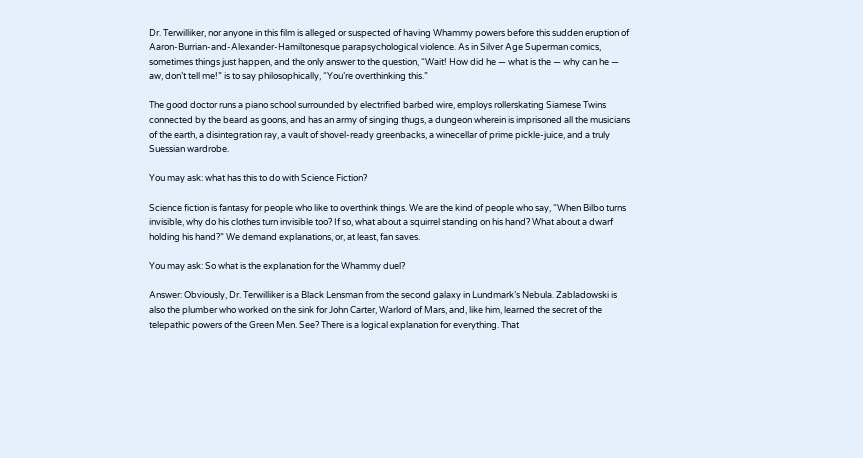Dr. Terwilliker, nor anyone in this film is alleged or suspected of having Whammy powers before this sudden eruption of Aaron-Burrian-and-Alexander-Hamiltonesque parapsychological violence. As in Silver Age Superman comics, sometimes things just happen, and the only answer to the question, “Wait! How did he — what is the — why can he — aw, don’t tell me!” is to say philosophically, “You’re overthinking this.”

The good doctor runs a piano school surrounded by electrified barbed wire, employs rollerskating Siamese Twins connected by the beard as goons, and has an army of singing thugs, a dungeon wherein is imprisoned all the musicians of the earth, a disintegration ray, a vault of shovel-ready greenbacks, a winecellar of prime pickle-juice, and a truly Suessian wardrobe.

You may ask: what has this to do with Science Fiction?

Science fiction is fantasy for people who like to overthink things. We are the kind of people who say, “When Bilbo turns invisible, why do his clothes turn invisible too? If so, what about a squirrel standing on his hand? What about a dwarf holding his hand?” We demand explanations, or, at least, fan saves.

You may ask: So what is the explanation for the Whammy duel?

Answer: Obviously, Dr. Terwilliker is a Black Lensman from the second galaxy in Lundmark’s Nebula. Zabladowski is also the plumber who worked on the sink for John Carter, Warlord of Mars, and, like him, learned the secret of the telepathic powers of the Green Men. See? There is a logical explanation for everything. That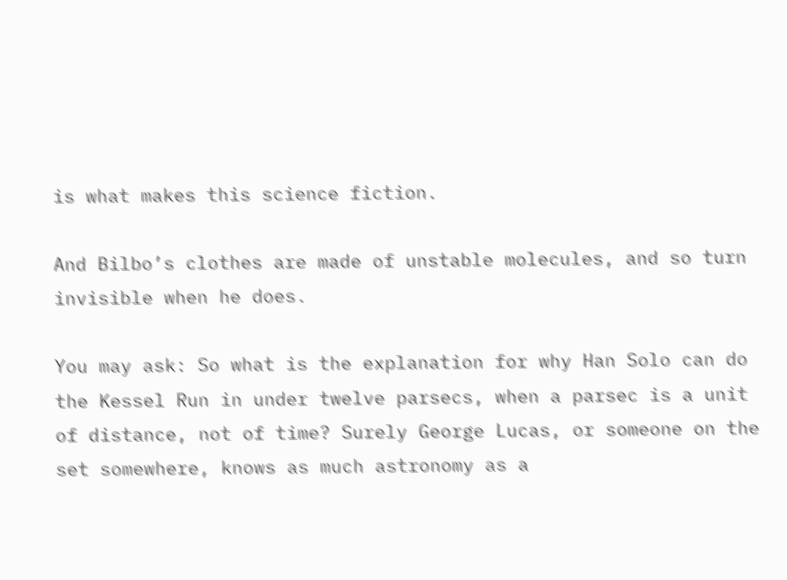is what makes this science fiction.

And Bilbo’s clothes are made of unstable molecules, and so turn invisible when he does.

You may ask: So what is the explanation for why Han Solo can do the Kessel Run in under twelve parsecs, when a parsec is a unit of distance, not of time? Surely George Lucas, or someone on the set somewhere, knows as much astronomy as a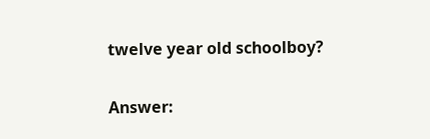twelve year old schoolboy?

Answer: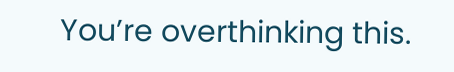You’re overthinking this.